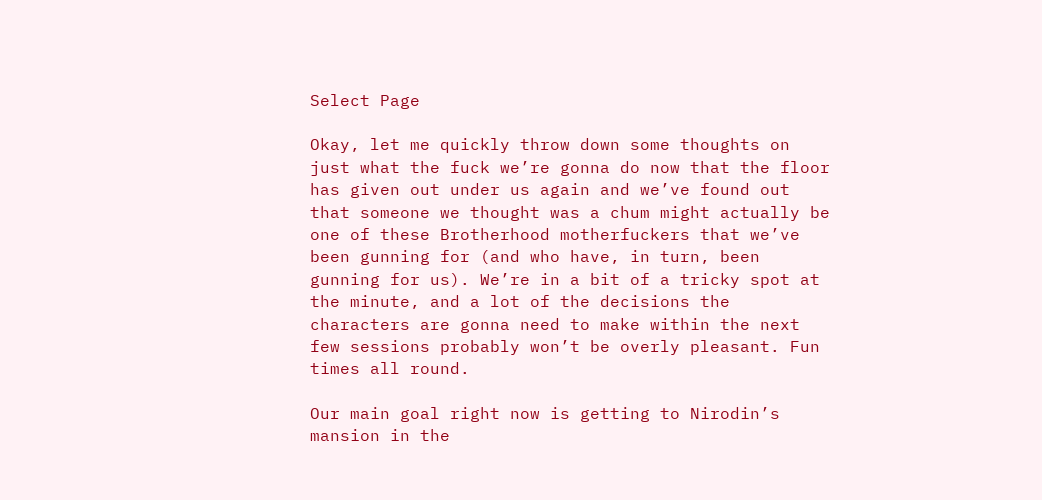Select Page

Okay, let me quickly throw down some thoughts on just what the fuck we’re gonna do now that the floor has given out under us again and we’ve found out that someone we thought was a chum might actually be one of these Brotherhood motherfuckers that we’ve been gunning for (and who have, in turn, been gunning for us). We’re in a bit of a tricky spot at the minute, and a lot of the decisions the characters are gonna need to make within the next few sessions probably won’t be overly pleasant. Fun times all round.

Our main goal right now is getting to Nirodin’s mansion in the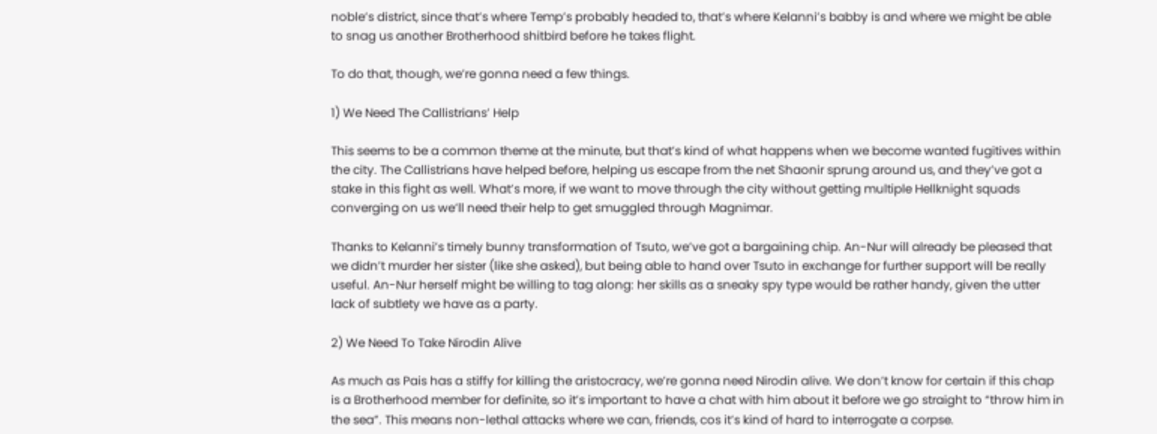noble’s district, since that’s where Temp’s probably headed to, that’s where Kelanni’s babby is and where we might be able to snag us another Brotherhood shitbird before he takes flight.

To do that, though, we’re gonna need a few things.

1) We Need The Callistrians’ Help

This seems to be a common theme at the minute, but that’s kind of what happens when we become wanted fugitives within the city. The Callistrians have helped before, helping us escape from the net Shaonir sprung around us, and they’ve got a stake in this fight as well. What’s more, if we want to move through the city without getting multiple Hellknight squads converging on us we’ll need their help to get smuggled through Magnimar.

Thanks to Kelanni’s timely bunny transformation of Tsuto, we’ve got a bargaining chip. An-Nur will already be pleased that we didn’t murder her sister (like she asked), but being able to hand over Tsuto in exchange for further support will be really useful. An-Nur herself might be willing to tag along: her skills as a sneaky spy type would be rather handy, given the utter lack of subtlety we have as a party.

2) We Need To Take Nirodin Alive

As much as Pais has a stiffy for killing the aristocracy, we’re gonna need Nirodin alive. We don’t know for certain if this chap is a Brotherhood member for definite, so it’s important to have a chat with him about it before we go straight to “throw him in the sea”. This means non-lethal attacks where we can, friends, cos it’s kind of hard to interrogate a corpse.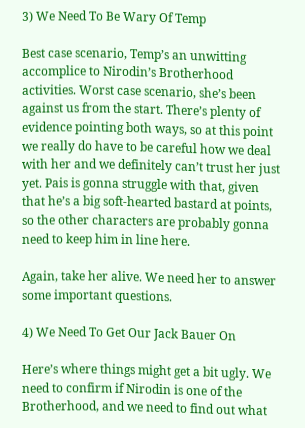3) We Need To Be Wary Of Temp

Best case scenario, Temp’s an unwitting accomplice to Nirodin’s Brotherhood activities. Worst case scenario, she’s been against us from the start. There’s plenty of evidence pointing both ways, so at this point we really do have to be careful how we deal with her and we definitely can’t trust her just yet. Pais is gonna struggle with that, given that he’s a big soft-hearted bastard at points, so the other characters are probably gonna need to keep him in line here.

Again, take her alive. We need her to answer some important questions.

4) We Need To Get Our Jack Bauer On

Here’s where things might get a bit ugly. We need to confirm if Nirodin is one of the Brotherhood, and we need to find out what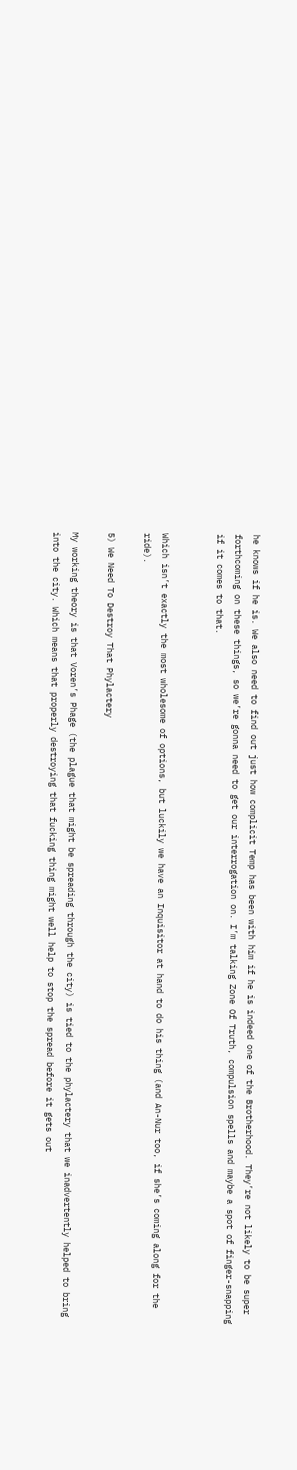he knows if he is. We also need to find out just how complicit Temp has been with him if he is indeed one of the Brotherhood. They’re not likely to be super forthcoming on these things, so we’re gonna need to get our interrogation on. I’m talking Zone Of Truth, compulsion spells and maybe a spot of finger-snapping if it comes to that.


Which isn’t exactly the most wholesome of options, but luckily we have an Inquisitor at hand to do his thing (and An-Nur too, if she’s coming along for the ride).

5) We Need To Destroy That Phylactery

My working theory is that Voren’s Phage (the plague that might be spreading through the city) is tied to the phylactery that we inadvertently helped to bring into the city. Which means that properly destroying that fucking thing might well help to stop the spread before it gets out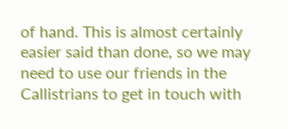of hand. This is almost certainly easier said than done, so we may need to use our friends in the Callistrians to get in touch with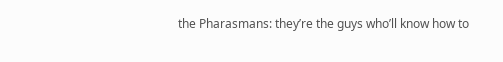the Pharasmans: they’re the guys who’ll know how to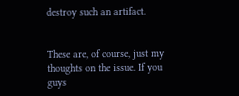destroy such an artifact.


These are, of course, just my thoughts on the issue. If you guys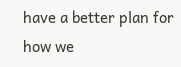have a better plan for how we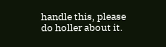handle this, please do holler about it.